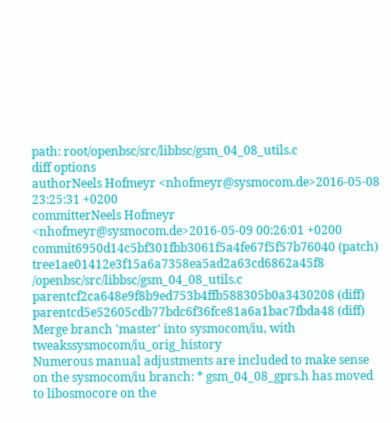path: root/openbsc/src/libbsc/gsm_04_08_utils.c
diff options
authorNeels Hofmeyr <nhofmeyr@sysmocom.de>2016-05-08 23:25:31 +0200
committerNeels Hofmeyr <nhofmeyr@sysmocom.de>2016-05-09 00:26:01 +0200
commit6950d14c5bf301fbb3061f5a4fe67f5f57b76040 (patch)
tree1ae01412e3f15a6a7358ea5ad2a63cd6862a45f8 /openbsc/src/libbsc/gsm_04_08_utils.c
parentcf2ca648e9f8b9ed753b4ffb588305b0a3430208 (diff)
parentcd5e52605cdb77bdc6f36fce81a6a1bac7fbda48 (diff)
Merge branch 'master' into sysmocom/iu, with tweakssysmocom/iu_orig_history
Numerous manual adjustments are included to make sense on the sysmocom/iu branch: * gsm_04_08_gprs.h has moved to libosmocore on the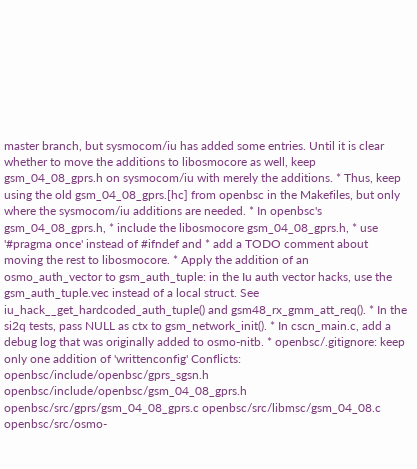master branch, but sysmocom/iu has added some entries. Until it is clear whether to move the additions to libosmocore as well, keep gsm_04_08_gprs.h on sysmocom/iu with merely the additions. * Thus, keep using the old gsm_04_08_gprs.[hc] from openbsc in the Makefiles, but only where the sysmocom/iu additions are needed. * In openbsc's gsm_04_08_gprs.h, * include the libosmocore gsm_04_08_gprs.h, * use '#pragma once' instead of #ifndef and * add a TODO comment about moving the rest to libosmocore. * Apply the addition of an osmo_auth_vector to gsm_auth_tuple: in the Iu auth vector hacks, use the gsm_auth_tuple.vec instead of a local struct. See iu_hack__get_hardcoded_auth_tuple() and gsm48_rx_gmm_att_req(). * In the si2q tests, pass NULL as ctx to gsm_network_init(). * In cscn_main.c, add a debug log that was originally added to osmo-nitb. * openbsc/.gitignore: keep only one addition of 'writtenconfig' Conflicts: openbsc/include/openbsc/gprs_sgsn.h openbsc/include/openbsc/gsm_04_08_gprs.h openbsc/src/gprs/gsm_04_08_gprs.c openbsc/src/libmsc/gsm_04_08.c openbsc/src/osmo-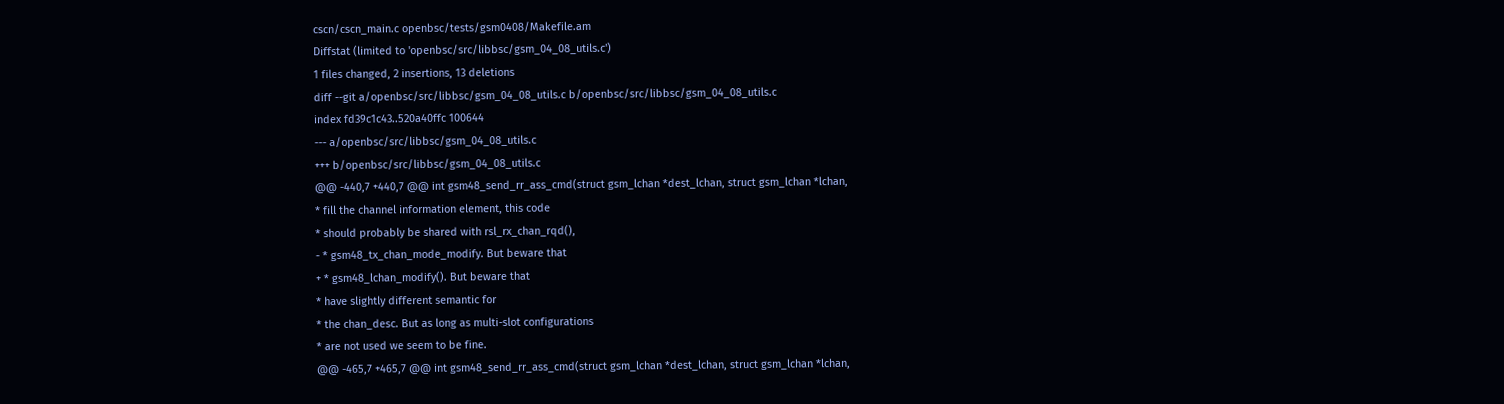cscn/cscn_main.c openbsc/tests/gsm0408/Makefile.am
Diffstat (limited to 'openbsc/src/libbsc/gsm_04_08_utils.c')
1 files changed, 2 insertions, 13 deletions
diff --git a/openbsc/src/libbsc/gsm_04_08_utils.c b/openbsc/src/libbsc/gsm_04_08_utils.c
index fd39c1c43..520a40ffc 100644
--- a/openbsc/src/libbsc/gsm_04_08_utils.c
+++ b/openbsc/src/libbsc/gsm_04_08_utils.c
@@ -440,7 +440,7 @@ int gsm48_send_rr_ass_cmd(struct gsm_lchan *dest_lchan, struct gsm_lchan *lchan,
* fill the channel information element, this code
* should probably be shared with rsl_rx_chan_rqd(),
- * gsm48_tx_chan_mode_modify. But beware that
+ * gsm48_lchan_modify(). But beware that
* have slightly different semantic for
* the chan_desc. But as long as multi-slot configurations
* are not used we seem to be fine.
@@ -465,7 +465,7 @@ int gsm48_send_rr_ass_cmd(struct gsm_lchan *dest_lchan, struct gsm_lchan *lchan,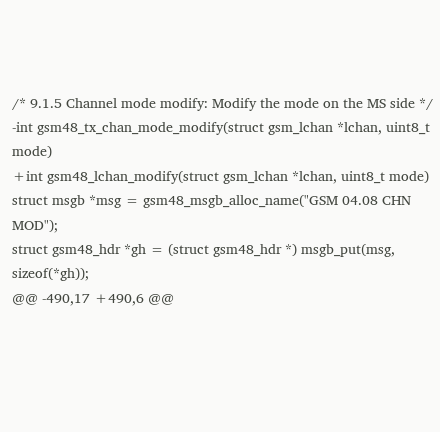/* 9.1.5 Channel mode modify: Modify the mode on the MS side */
-int gsm48_tx_chan_mode_modify(struct gsm_lchan *lchan, uint8_t mode)
+int gsm48_lchan_modify(struct gsm_lchan *lchan, uint8_t mode)
struct msgb *msg = gsm48_msgb_alloc_name("GSM 04.08 CHN MOD");
struct gsm48_hdr *gh = (struct gsm48_hdr *) msgb_put(msg, sizeof(*gh));
@@ -490,17 +490,6 @@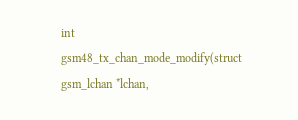int gsm48_tx_chan_mode_modify(struct gsm_lchan *lchan,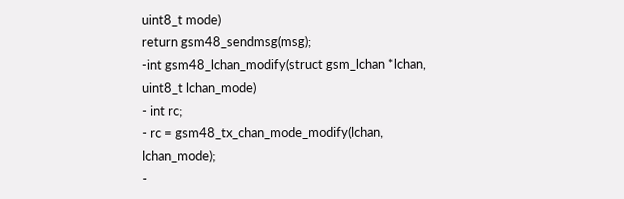uint8_t mode)
return gsm48_sendmsg(msg);
-int gsm48_lchan_modify(struct gsm_lchan *lchan, uint8_t lchan_mode)
- int rc;
- rc = gsm48_tx_chan_mode_modify(lchan, lchan_mode);
-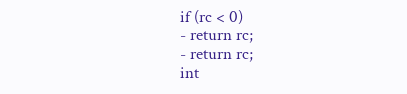if (rc < 0)
- return rc;
- return rc;
int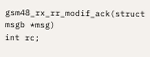gsm48_rx_rr_modif_ack(struct msgb *msg)
int rc;